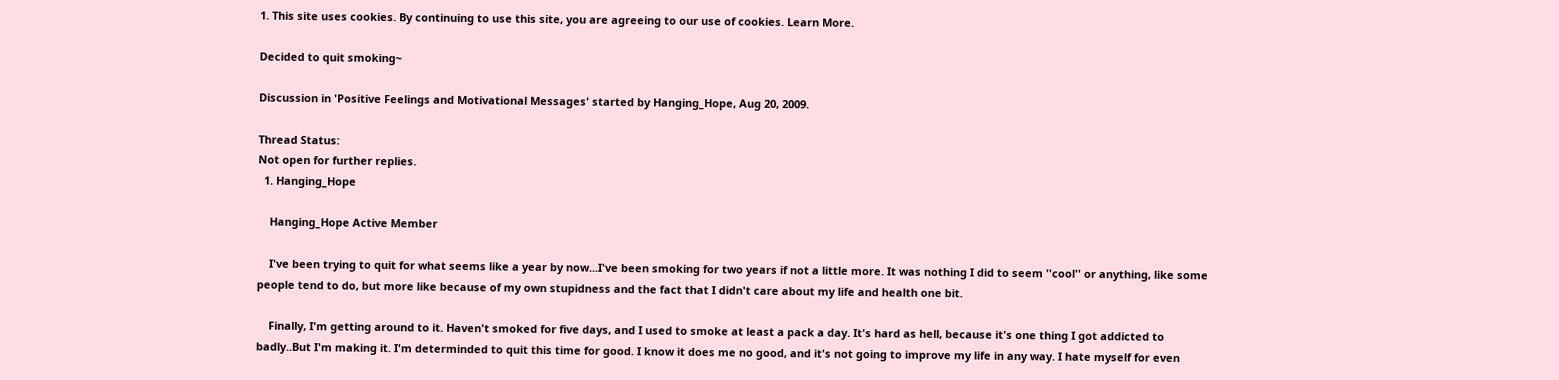1. This site uses cookies. By continuing to use this site, you are agreeing to our use of cookies. Learn More.

Decided to quit smoking~

Discussion in 'Positive Feelings and Motivational Messages' started by Hanging_Hope, Aug 20, 2009.

Thread Status:
Not open for further replies.
  1. Hanging_Hope

    Hanging_Hope Active Member

    I've been trying to quit for what seems like a year by now...I've been smoking for two years if not a little more. It was nothing I did to seem ''cool'' or anything, like some people tend to do, but more like because of my own stupidness and the fact that I didn't care about my life and health one bit.

    Finally, I'm getting around to it. Haven't smoked for five days, and I used to smoke at least a pack a day. It's hard as hell, because it's one thing I got addicted to badly..But I'm making it. I'm determinded to quit this time for good. I know it does me no good, and it's not going to improve my life in any way. I hate myself for even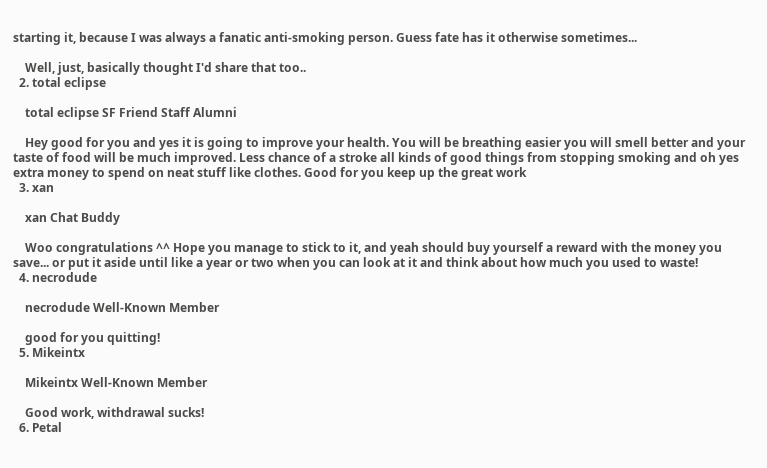starting it, because I was always a fanatic anti-smoking person. Guess fate has it otherwise sometimes...

    Well, just, basically thought I'd share that too..
  2. total eclipse

    total eclipse SF Friend Staff Alumni

    Hey good for you and yes it is going to improve your health. You will be breathing easier you will smell better and your taste of food will be much improved. Less chance of a stroke all kinds of good things from stopping smoking and oh yes extra money to spend on neat stuff like clothes. Good for you keep up the great work
  3. xan

    xan Chat Buddy

    Woo congratulations ^^ Hope you manage to stick to it, and yeah should buy yourself a reward with the money you save... or put it aside until like a year or two when you can look at it and think about how much you used to waste!
  4. necrodude

    necrodude Well-Known Member

    good for you quitting!
  5. Mikeintx

    Mikeintx Well-Known Member

    Good work, withdrawal sucks!
  6. Petal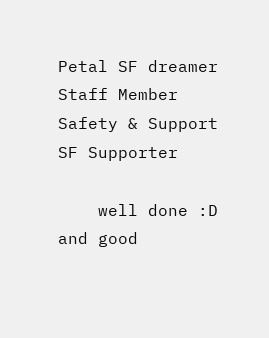Petal SF dreamer Staff Member Safety & Support SF Supporter

    well done :D and good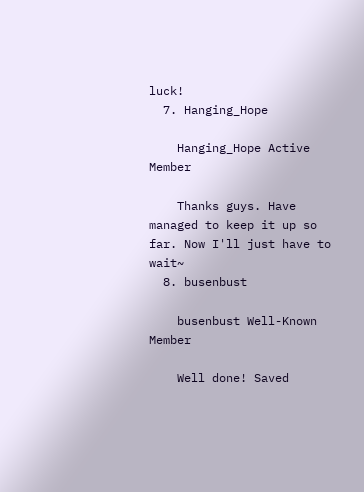luck!
  7. Hanging_Hope

    Hanging_Hope Active Member

    Thanks guys. Have managed to keep it up so far. Now I'll just have to wait~
  8. busenbust

    busenbust Well-Known Member

    Well done! Saved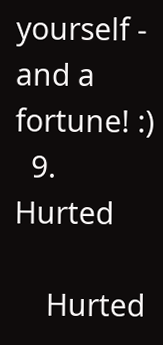yourself - and a fortune! :)
  9. Hurted

    Hurted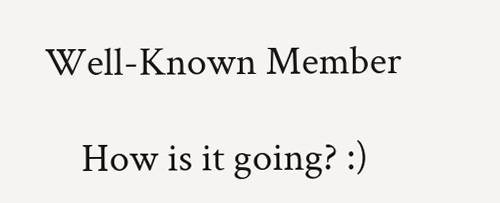Well-Known Member

    How is it going? :)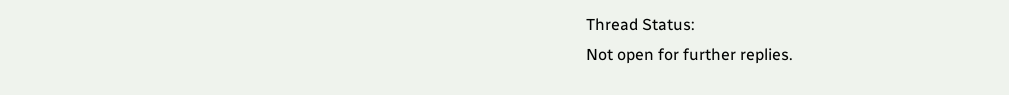Thread Status:
Not open for further replies.